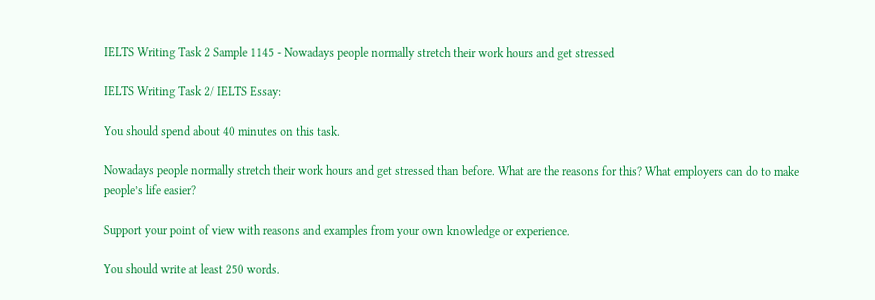IELTS Writing Task 2 Sample 1145 - Nowadays people normally stretch their work hours and get stressed

IELTS Writing Task 2/ IELTS Essay:

You should spend about 40 minutes on this task.

Nowadays people normally stretch their work hours and get stressed than before. What are the reasons for this? What employers can do to make people’s life easier?

Support your point of view with reasons and examples from your own knowledge or experience.

You should write at least 250 words.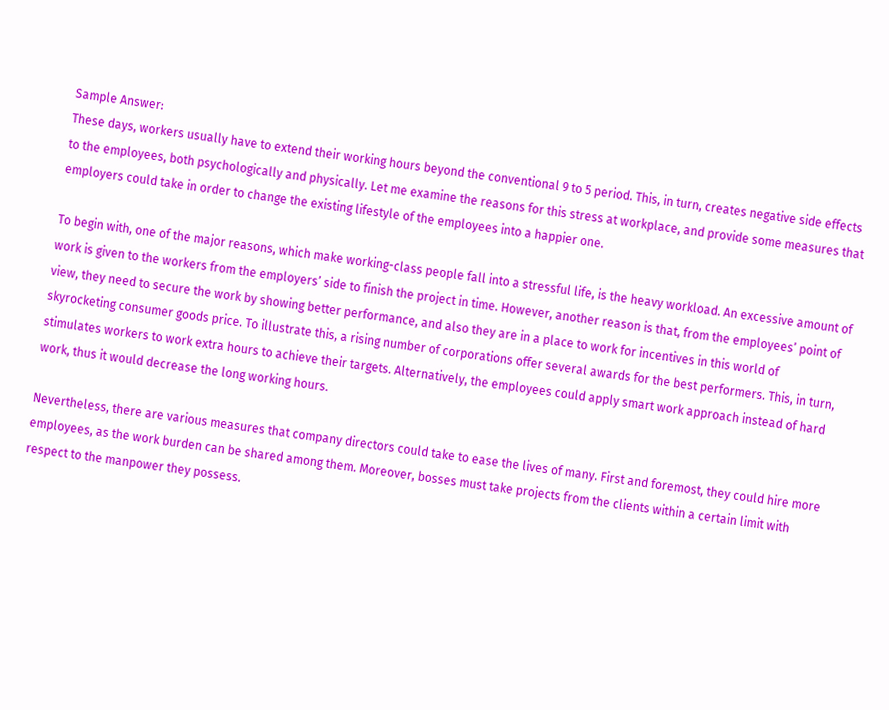Sample Answer:
These days, workers usually have to extend their working hours beyond the conventional 9 to 5 period. This, in turn, creates negative side effects to the employees, both psychologically and physically. Let me examine the reasons for this stress at workplace, and provide some measures that employers could take in order to change the existing lifestyle of the employees into a happier one.

To begin with, one of the major reasons, which make working-class people fall into a stressful life, is the heavy workload. An excessive amount of work is given to the workers from the employers’ side to finish the project in time. However, another reason is that, from the employees’ point of view, they need to secure the work by showing better performance, and also they are in a place to work for incentives in this world of skyrocketing consumer goods price. To illustrate this, a rising number of corporations offer several awards for the best performers. This, in turn, stimulates workers to work extra hours to achieve their targets. Alternatively, the employees could apply smart work approach instead of hard work, thus it would decrease the long working hours.

Nevertheless, there are various measures that company directors could take to ease the lives of many. First and foremost, they could hire more employees, as the work burden can be shared among them. Moreover, bosses must take projects from the clients within a certain limit with respect to the manpower they possess.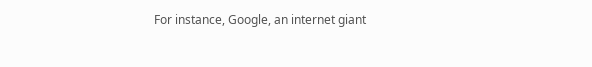For instance, Google, an internet giant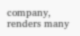company, renders many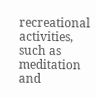recreational activities, such as meditation and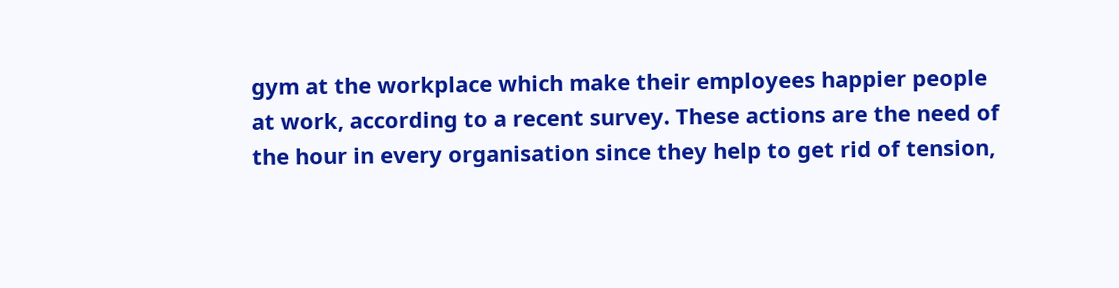gym at the workplace which make their employees happier people at work, according to a recent survey. These actions are the need of the hour in every organisation since they help to get rid of tension,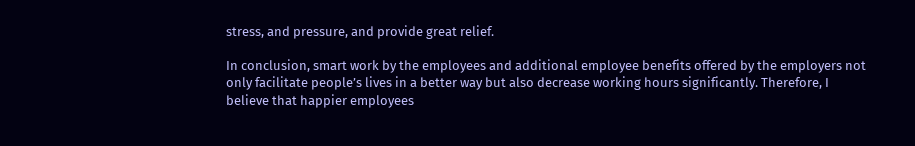stress, and pressure, and provide great relief.

In conclusion, smart work by the employees and additional employee benefits offered by the employers not only facilitate people’s lives in a better way but also decrease working hours significantly. Therefore, I believe that happier employees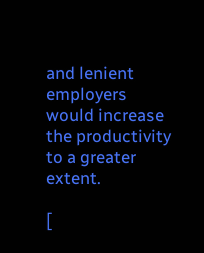and lenient employers would increase the productivity to a greater extent.

[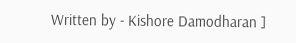Written by - Kishore Damodharan ]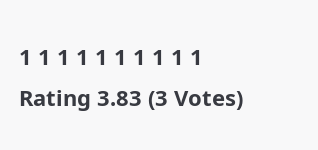1 1 1 1 1 1 1 1 1 1 Rating 3.83 (3 Votes)